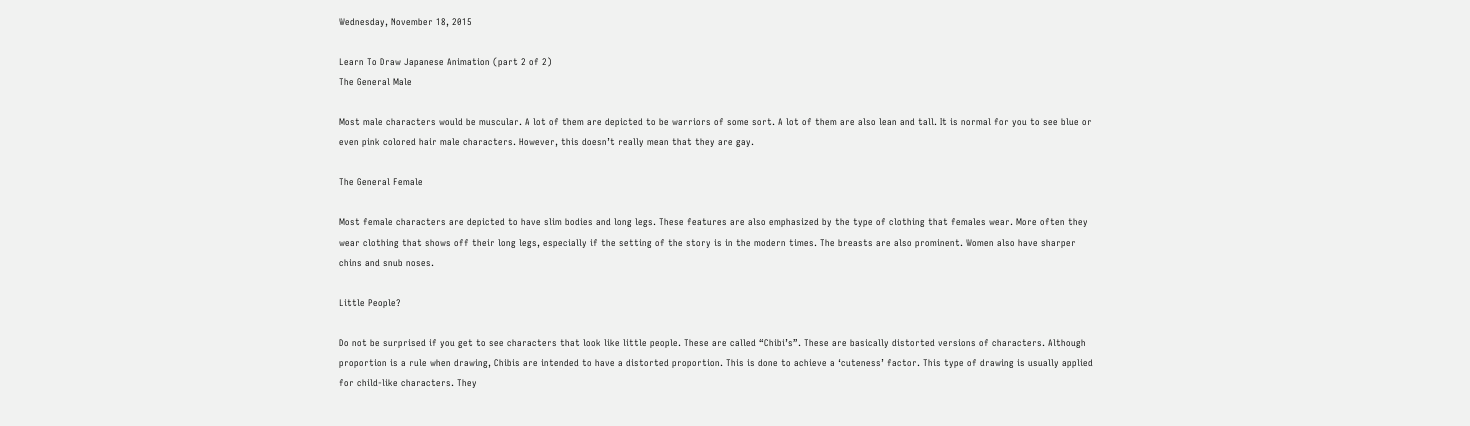Wednesday, November 18, 2015

Learn To Draw Japanese Animation (part 2 of 2)
The General Male

Most male characters would be muscular. A lot of them are depicted to be warriors of some sort. A lot of them are also lean and tall. It is normal for you to see blue or even pink colored hair male characters. However, this doesn’t really mean that they are gay.

The General Female

Most female characters are depicted to have slim bodies and long legs. These features are also emphasized by the type of clothing that females wear. More often they wear clothing that shows off their long legs, especially if the setting of the story is in the modern times. The breasts are also prominent. Women also have sharper chins and snub noses.

Little People?

Do not be surprised if you get to see characters that look like little people. These are called “Chibi’s”. These are basically distorted versions of characters. Although proportion is a rule when drawing, Chibis are intended to have a distorted proportion. This is done to achieve a ‘cuteness’ factor. This type of drawing is usually applied for child-like characters. They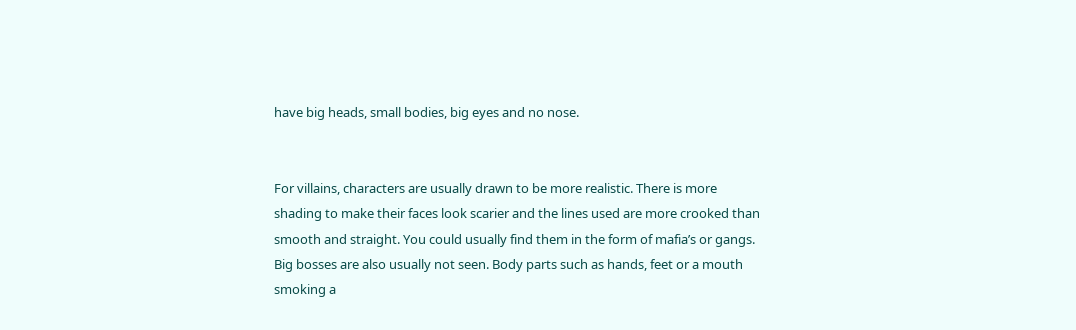have big heads, small bodies, big eyes and no nose.


For villains, characters are usually drawn to be more realistic. There is more shading to make their faces look scarier and the lines used are more crooked than smooth and straight. You could usually find them in the form of mafia’s or gangs. Big bosses are also usually not seen. Body parts such as hands, feet or a mouth smoking a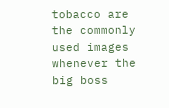tobacco are the commonly used images whenever the big boss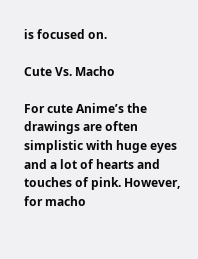is focused on.

Cute Vs. Macho

For cute Anime’s the drawings are often simplistic with huge eyes and a lot of hearts and touches of pink. However, for macho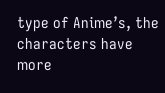type of Anime’s, the characters have more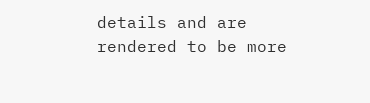details and are rendered to be more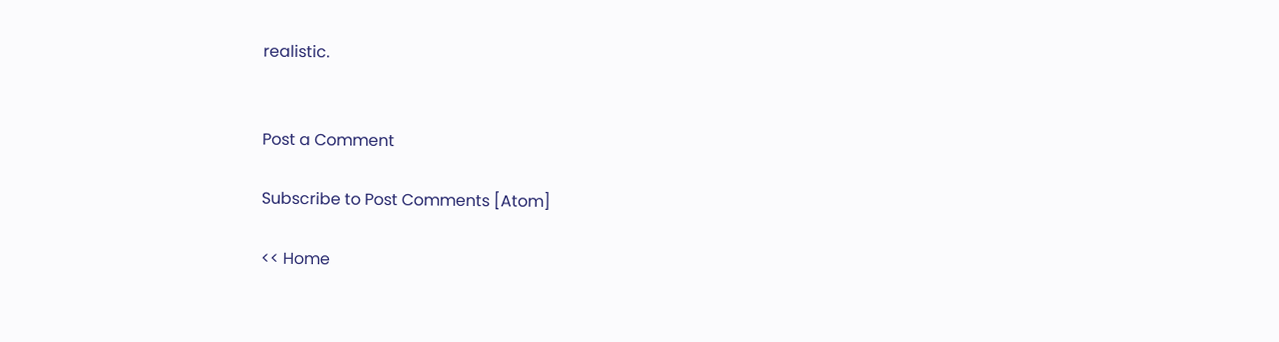realistic.


Post a Comment

Subscribe to Post Comments [Atom]

<< Home